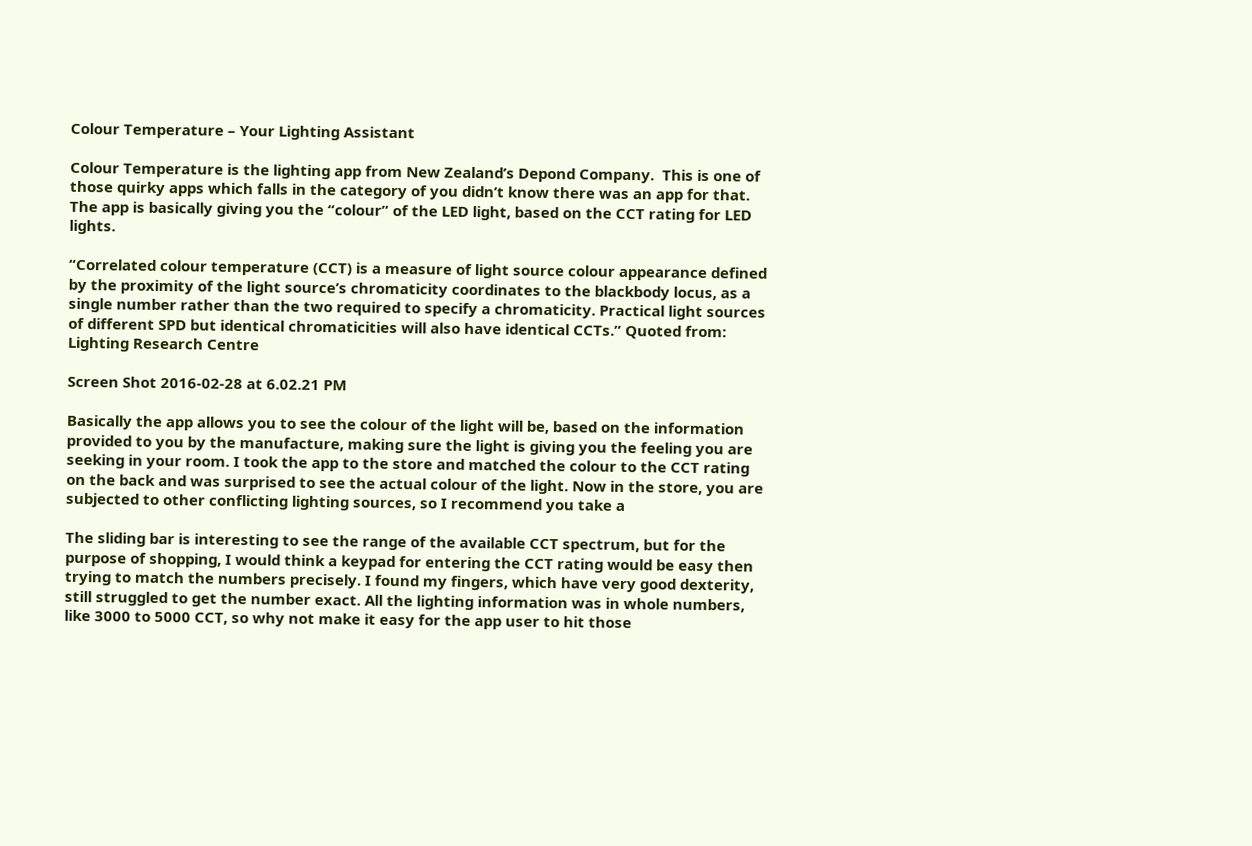Colour Temperature – Your Lighting Assistant

Colour Temperature is the lighting app from New Zealand’s Depond Company.  This is one of those quirky apps which falls in the category of you didn’t know there was an app for that. The app is basically giving you the “colour” of the LED light, based on the CCT rating for LED lights.

“Correlated colour temperature (CCT) is a measure of light source colour appearance defined by the proximity of the light source’s chromaticity coordinates to the blackbody locus, as a single number rather than the two required to specify a chromaticity. Practical light sources of different SPD but identical chromaticities will also have identical CCTs.” Quoted from: Lighting Research Centre

Screen Shot 2016-02-28 at 6.02.21 PM

Basically the app allows you to see the colour of the light will be, based on the information provided to you by the manufacture, making sure the light is giving you the feeling you are seeking in your room. I took the app to the store and matched the colour to the CCT rating on the back and was surprised to see the actual colour of the light. Now in the store, you are subjected to other conflicting lighting sources, so I recommend you take a

The sliding bar is interesting to see the range of the available CCT spectrum, but for the purpose of shopping, I would think a keypad for entering the CCT rating would be easy then trying to match the numbers precisely. I found my fingers, which have very good dexterity, still struggled to get the number exact. All the lighting information was in whole numbers, like 3000 to 5000 CCT, so why not make it easy for the app user to hit those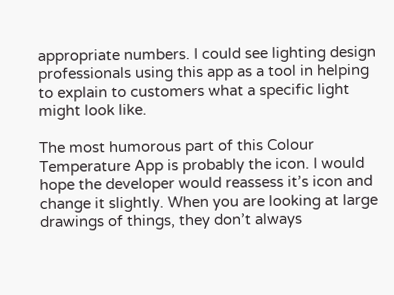appropriate numbers. I could see lighting design professionals using this app as a tool in helping to explain to customers what a specific light might look like.

The most humorous part of this Colour Temperature App is probably the icon. I would hope the developer would reassess it’s icon and change it slightly. When you are looking at large drawings of things, they don’t always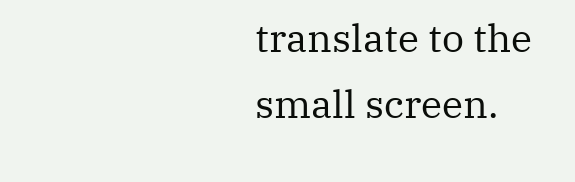translate to the small screen.